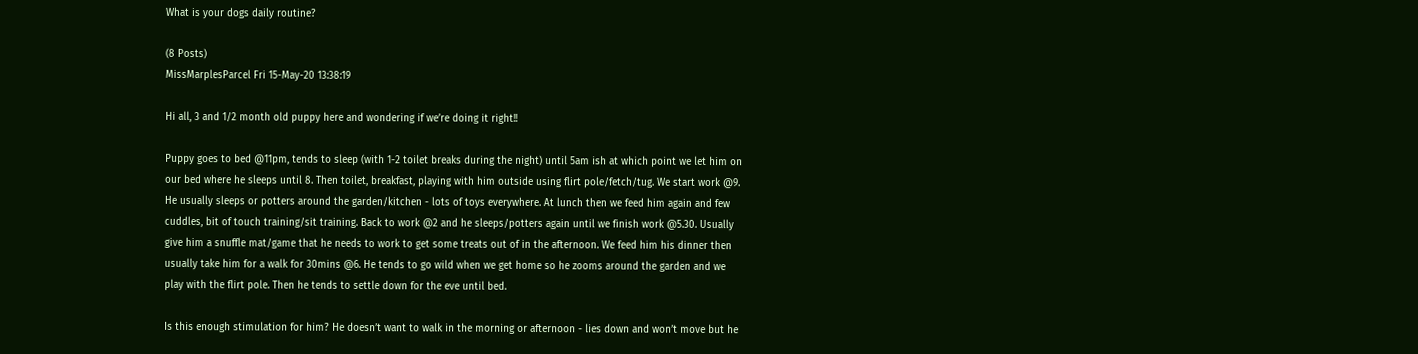What is your dogs daily routine?

(8 Posts)
MissMarplesParcel Fri 15-May-20 13:38:19

Hi all, 3 and 1/2 month old puppy here and wondering if we’re doing it right!!

Puppy goes to bed @11pm, tends to sleep (with 1-2 toilet breaks during the night) until 5am ish at which point we let him on our bed where he sleeps until 8. Then toilet, breakfast, playing with him outside using flirt pole/fetch/tug. We start work @9. He usually sleeps or potters around the garden/kitchen - lots of toys everywhere. At lunch then we feed him again and few cuddles, bit of touch training/sit training. Back to work @2 and he sleeps/potters again until we finish work @5.30. Usually give him a snuffle mat/game that he needs to work to get some treats out of in the afternoon. We feed him his dinner then usually take him for a walk for 30mins @6. He tends to go wild when we get home so he zooms around the garden and we play with the flirt pole. Then he tends to settle down for the eve until bed.

Is this enough stimulation for him? He doesn’t want to walk in the morning or afternoon - lies down and won’t move but he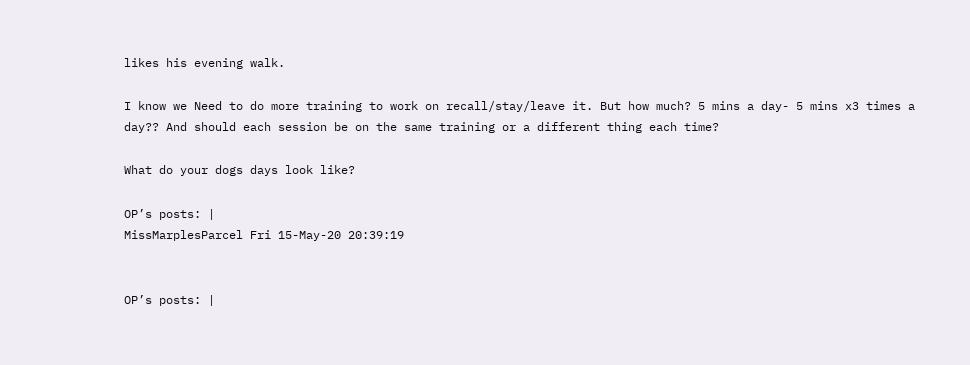likes his evening walk.

I know we Need to do more training to work on recall/stay/leave it. But how much? 5 mins a day- 5 mins x3 times a day?? And should each session be on the same training or a different thing each time?

What do your dogs days look like?

OP’s posts: |
MissMarplesParcel Fri 15-May-20 20:39:19


OP’s posts: |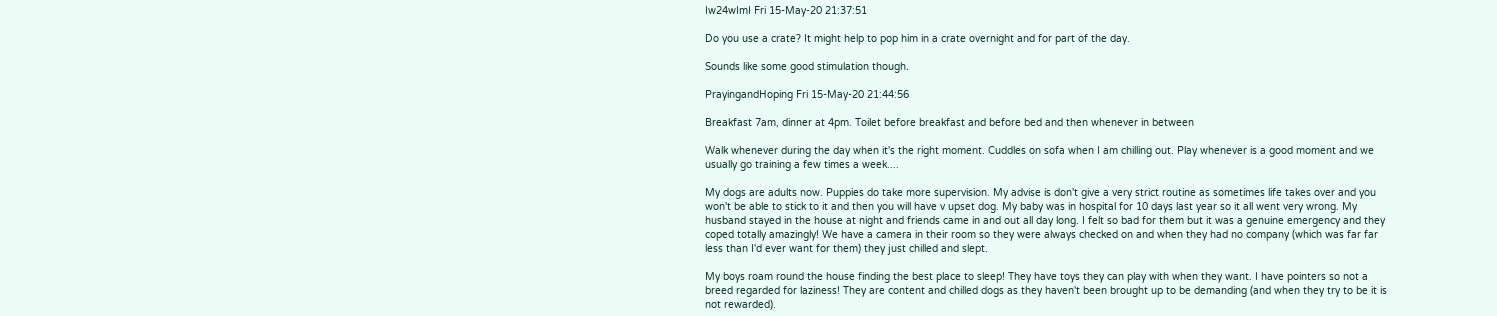Iw24wImI Fri 15-May-20 21:37:51

Do you use a crate? It might help to pop him in a crate overnight and for part of the day.

Sounds like some good stimulation though.

PrayingandHoping Fri 15-May-20 21:44:56

Breakfast 7am, dinner at 4pm. Toilet before breakfast and before bed and then whenever in between

Walk whenever during the day when it's the right moment. Cuddles on sofa when I am chilling out. Play whenever is a good moment and we usually go training a few times a week....

My dogs are adults now. Puppies do take more supervision. My advise is don't give a very strict routine as sometimes life takes over and you won't be able to stick to it and then you will have v upset dog. My baby was in hospital for 10 days last year so it all went very wrong. My husband stayed in the house at night and friends came in and out all day long. I felt so bad for them but it was a genuine emergency and they coped totally amazingly! We have a camera in their room so they were always checked on and when they had no company (which was far far less than I'd ever want for them) they just chilled and slept.

My boys roam round the house finding the best place to sleep! They have toys they can play with when they want. I have pointers so not a breed regarded for laziness! They are content and chilled dogs as they haven't been brought up to be demanding (and when they try to be it is not rewarded).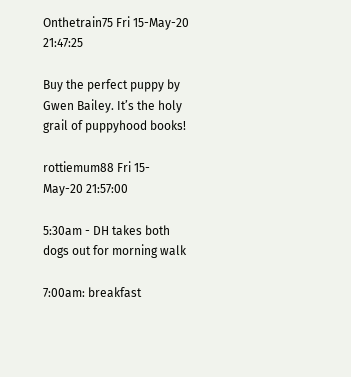Onthetrain75 Fri 15-May-20 21:47:25

Buy the perfect puppy by Gwen Bailey. It’s the holy grail of puppyhood books!

rottiemum88 Fri 15-May-20 21:57:00

5:30am - DH takes both dogs out for morning walk

7:00am: breakfast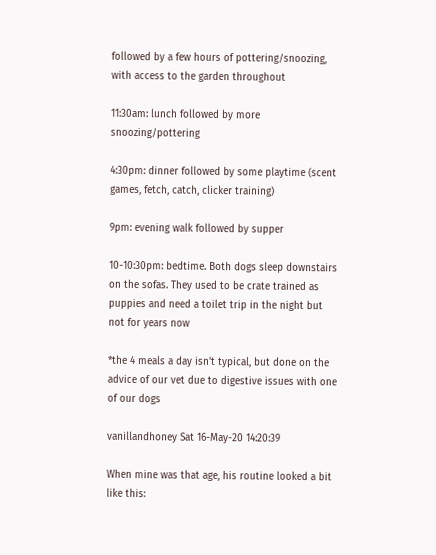followed by a few hours of pottering/snoozing, with access to the garden throughout

11:30am: lunch followed by more snoozing/pottering

4:30pm: dinner followed by some playtime (scent games, fetch, catch, clicker training)

9pm: evening walk followed by supper

10-10:30pm: bedtime. Both dogs sleep downstairs on the sofas. They used to be crate trained as puppies and need a toilet trip in the night but not for years now

*the 4 meals a day isn't typical, but done on the advice of our vet due to digestive issues with one of our dogs

vanillandhoney Sat 16-May-20 14:20:39

When mine was that age, his routine looked a bit like this: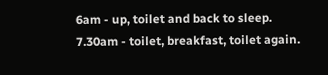6am - up, toilet and back to sleep.
7.30am - toilet, breakfast, toilet again.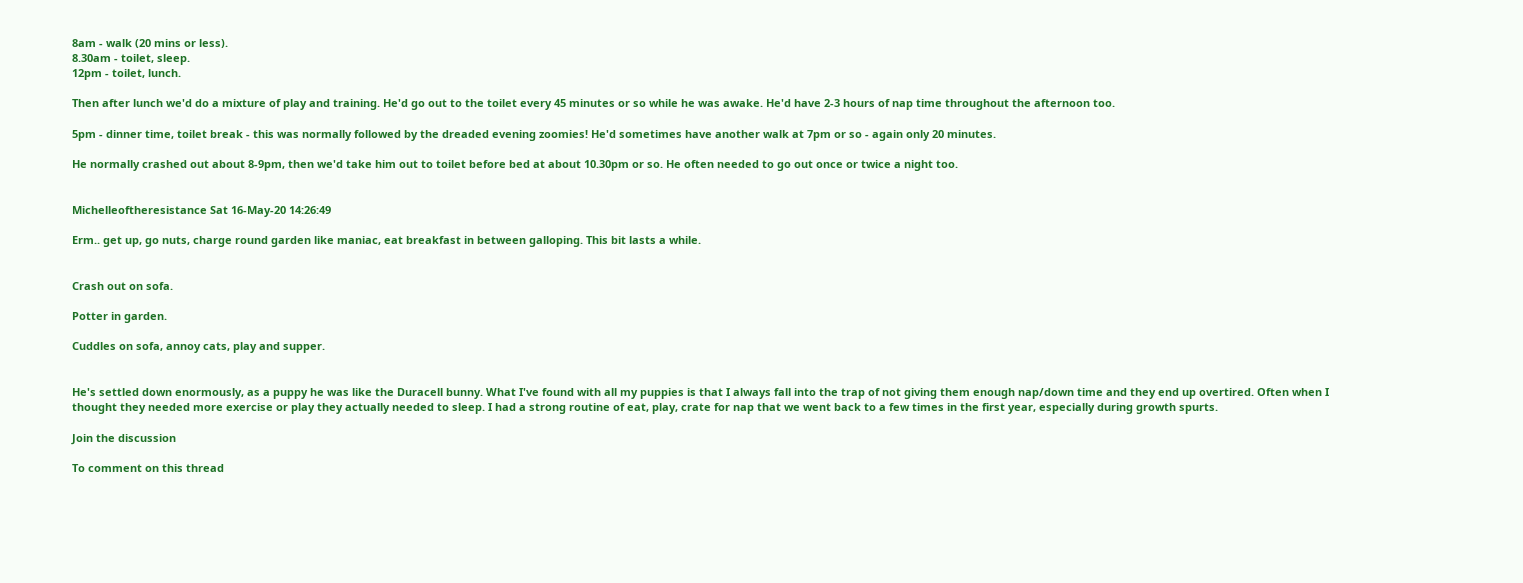8am - walk (20 mins or less).
8.30am - toilet, sleep.
12pm - toilet, lunch.

Then after lunch we'd do a mixture of play and training. He'd go out to the toilet every 45 minutes or so while he was awake. He'd have 2-3 hours of nap time throughout the afternoon too.

5pm - dinner time, toilet break - this was normally followed by the dreaded evening zoomies! He'd sometimes have another walk at 7pm or so - again only 20 minutes.

He normally crashed out about 8-9pm, then we'd take him out to toilet before bed at about 10.30pm or so. He often needed to go out once or twice a night too.


Michelleoftheresistance Sat 16-May-20 14:26:49

Erm.. get up, go nuts, charge round garden like maniac, eat breakfast in between galloping. This bit lasts a while.


Crash out on sofa.

Potter in garden.

Cuddles on sofa, annoy cats, play and supper.


He's settled down enormously, as a puppy he was like the Duracell bunny. What I've found with all my puppies is that I always fall into the trap of not giving them enough nap/down time and they end up overtired. Often when I thought they needed more exercise or play they actually needed to sleep. I had a strong routine of eat, play, crate for nap that we went back to a few times in the first year, especially during growth spurts.

Join the discussion

To comment on this thread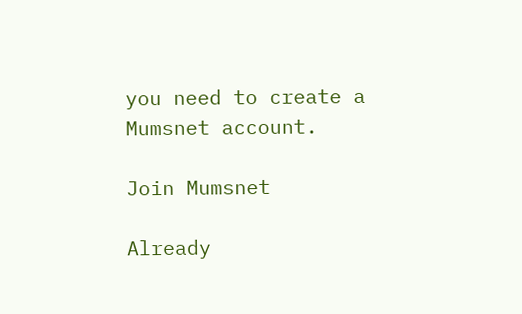you need to create a Mumsnet account.

Join Mumsnet

Already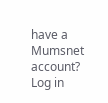have a Mumsnet account? Log in